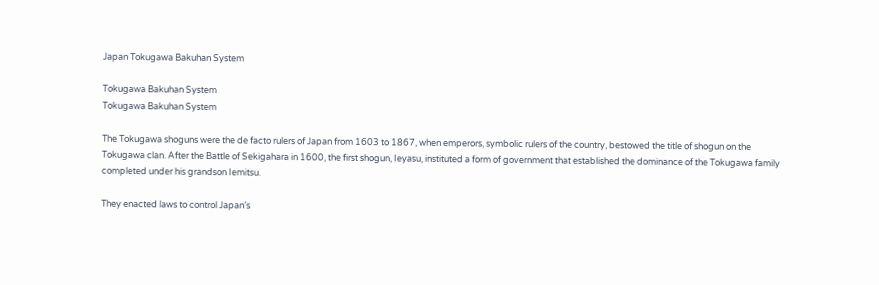Japan Tokugawa Bakuhan System

Tokugawa Bakuhan System
Tokugawa Bakuhan System

The Tokugawa shoguns were the de facto rulers of Japan from 1603 to 1867, when emperors, symbolic rulers of the country, bestowed the title of shogun on the Tokugawa clan. After the Battle of Sekigahara in 1600, the first shogun, Ieyasu, instituted a form of government that established the dominance of the Tokugawa family completed under his grandson Iemitsu.

They enacted laws to control Japan’s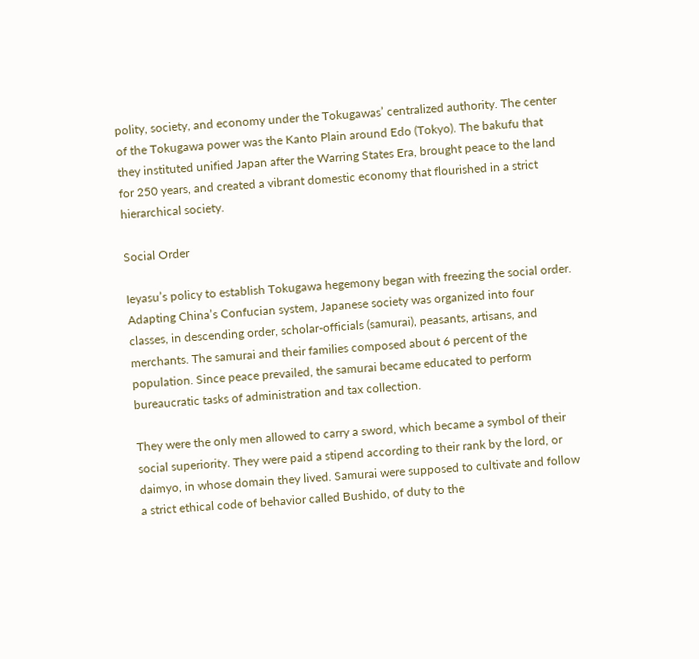polity, society, and economy under the Tokugawas’ centralized authority. The center of the Tokugawa power was the Kanto Plain around Edo (Tokyo). The bakufu that they instituted unified Japan after the Warring States Era, brought peace to the land for 250 years, and created a vibrant domestic economy that flourished in a strict hierarchical society.

Social Order

Ieyasu’s policy to establish Tokugawa hegemony began with freezing the social order. Adapting China’s Confucian system, Japanese society was organized into four classes, in descending order, scholar-officials (samurai), peasants, artisans, and merchants. The samurai and their families composed about 6 percent of the population. Since peace prevailed, the samurai became educated to perform bureaucratic tasks of administration and tax collection.

They were the only men allowed to carry a sword, which became a symbol of their social superiority. They were paid a stipend according to their rank by the lord, or daimyo, in whose domain they lived. Samurai were supposed to cultivate and follow a strict ethical code of behavior called Bushido, of duty to the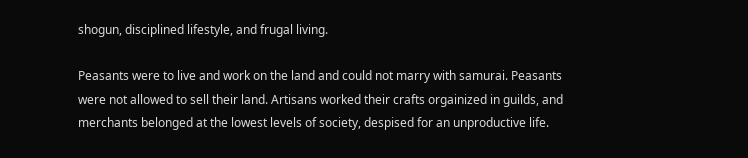shogun, disciplined lifestyle, and frugal living.

Peasants were to live and work on the land and could not marry with samurai. Peasants were not allowed to sell their land. Artisans worked their crafts orgainized in guilds, and merchants belonged at the lowest levels of society, despised for an unproductive life.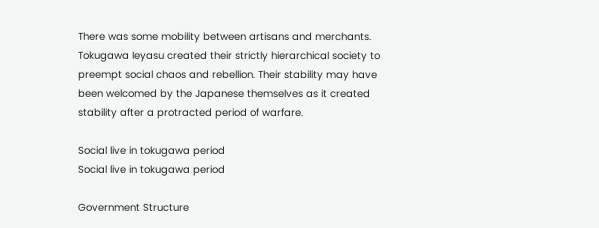There was some mobility between artisans and merchants. Tokugawa Ieyasu created their strictly hierarchical society to preempt social chaos and rebellion. Their stability may have been welcomed by the Japanese themselves as it created stability after a protracted period of warfare.

Social live in tokugawa period
Social live in tokugawa period

Government Structure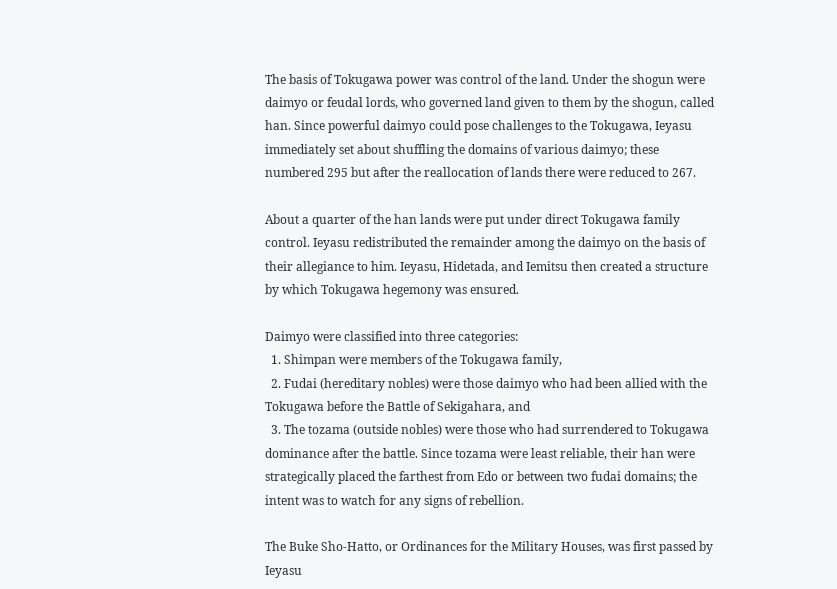The basis of Tokugawa power was control of the land. Under the shogun were daimyo or feudal lords, who governed land given to them by the shogun, called han. Since powerful daimyo could pose challenges to the Tokugawa, Ieyasu immediately set about shuffling the domains of various daimyo; these numbered 295 but after the reallocation of lands there were reduced to 267.

About a quarter of the han lands were put under direct Tokugawa family control. Ieyasu redistributed the remainder among the daimyo on the basis of their allegiance to him. Ieyasu, Hidetada, and Iemitsu then created a structure by which Tokugawa hegemony was ensured.

Daimyo were classified into three categories:
  1. Shimpan were members of the Tokugawa family,
  2. Fudai (hereditary nobles) were those daimyo who had been allied with the Tokugawa before the Battle of Sekigahara, and
  3. The tozama (outside nobles) were those who had surrendered to Tokugawa dominance after the battle. Since tozama were least reliable, their han were strategically placed the farthest from Edo or between two fudai domains; the intent was to watch for any signs of rebellion.

The Buke Sho-Hatto, or Ordinances for the Military Houses, was first passed by Ieyasu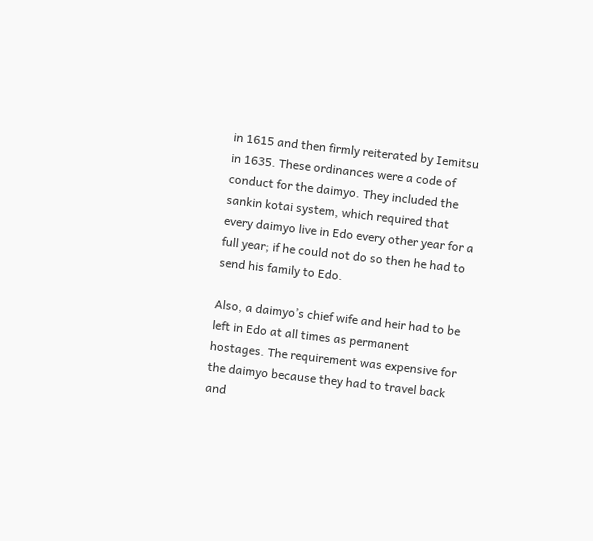in 1615 and then firmly reiterated by Iemitsu in 1635. These ordinances were a code of conduct for the daimyo. They included the sankin kotai system, which required that every daimyo live in Edo every other year for a full year; if he could not do so then he had to send his family to Edo.

Also, a daimyo’s chief wife and heir had to be left in Edo at all times as permanent hostages. The requirement was expensive for the daimyo because they had to travel back and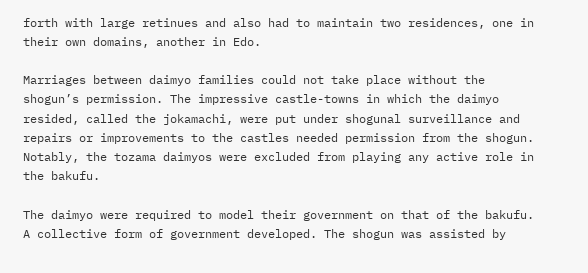forth with large retinues and also had to maintain two residences, one in their own domains, another in Edo.

Marriages between daimyo families could not take place without the shogun’s permission. The impressive castle-towns in which the daimyo resided, called the jokamachi, were put under shogunal surveillance and repairs or improvements to the castles needed permission from the shogun. Notably, the tozama daimyos were excluded from playing any active role in the bakufu.

The daimyo were required to model their government on that of the bakufu. A collective form of government developed. The shogun was assisted by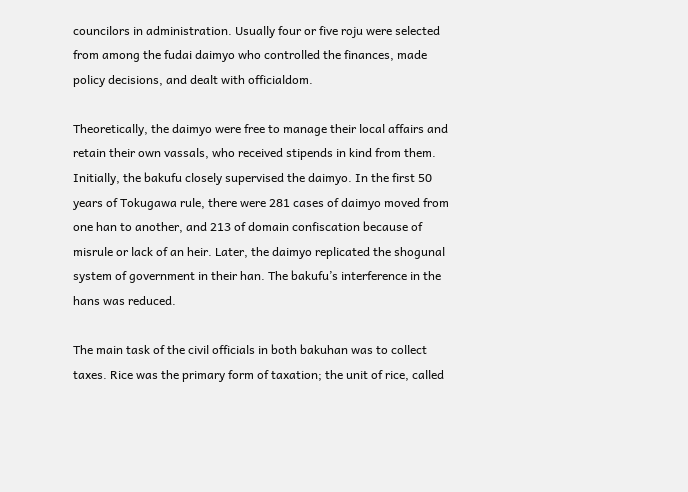councilors in administration. Usually four or five roju were selected from among the fudai daimyo who controlled the finances, made policy decisions, and dealt with officialdom.

Theoretically, the daimyo were free to manage their local affairs and retain their own vassals, who received stipends in kind from them. Initially, the bakufu closely supervised the daimyo. In the first 50 years of Tokugawa rule, there were 281 cases of daimyo moved from one han to another, and 213 of domain confiscation because of misrule or lack of an heir. Later, the daimyo replicated the shogunal system of government in their han. The bakufu’s interference in the hans was reduced.

The main task of the civil officials in both bakuhan was to collect taxes. Rice was the primary form of taxation; the unit of rice, called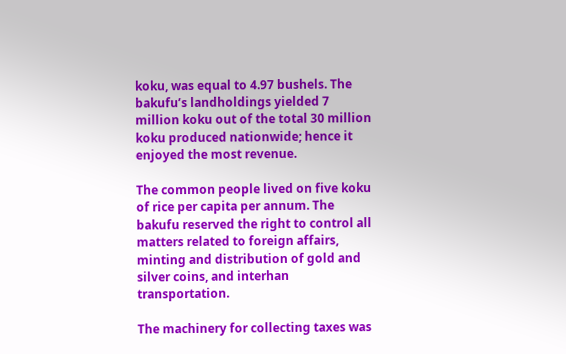koku, was equal to 4.97 bushels. The bakufu’s landholdings yielded 7 million koku out of the total 30 million koku produced nationwide; hence it enjoyed the most revenue.

The common people lived on five koku of rice per capita per annum. The bakufu reserved the right to control all matters related to foreign affairs, minting and distribution of gold and silver coins, and interhan transportation.

The machinery for collecting taxes was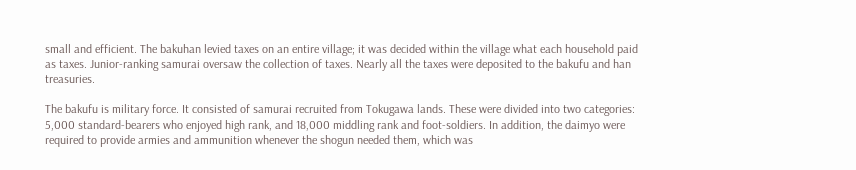small and efficient. The bakuhan levied taxes on an entire village; it was decided within the village what each household paid as taxes. Junior-ranking samurai oversaw the collection of taxes. Nearly all the taxes were deposited to the bakufu and han treasuries.

The bakufu is military force. It consisted of samurai recruited from Tokugawa lands. These were divided into two categories: 5,000 standard-bearers who enjoyed high rank, and 18,000 middling rank and foot-soldiers. In addition, the daimyo were required to provide armies and ammunition whenever the shogun needed them, which was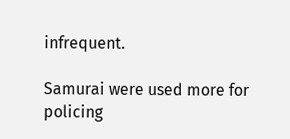infrequent.

Samurai were used more for policing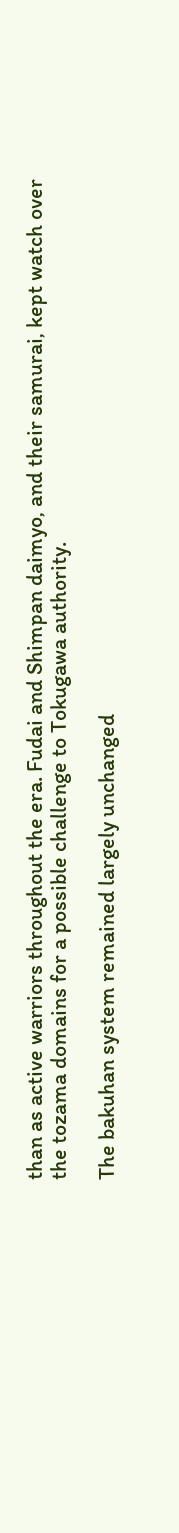than as active warriors throughout the era. Fudai and Shimpan daimyo, and their samurai, kept watch over the tozama domains for a possible challenge to Tokugawa authority.

The bakuhan system remained largely unchanged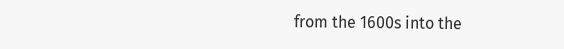from the 1600s into the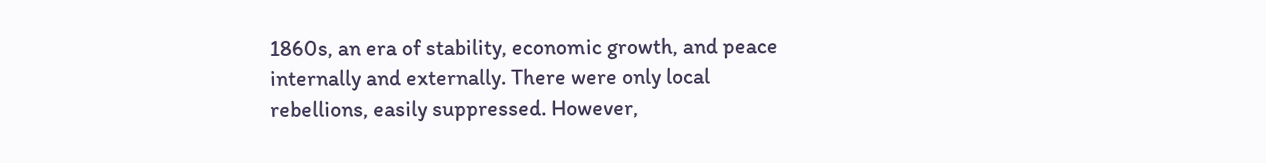1860s, an era of stability, economic growth, and peace internally and externally. There were only local rebellions, easily suppressed. However,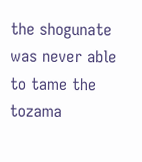the shogunate was never able to tame the tozama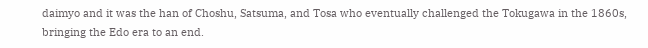daimyo and it was the han of Choshu, Satsuma, and Tosa who eventually challenged the Tokugawa in the 1860s, bringing the Edo era to an end.